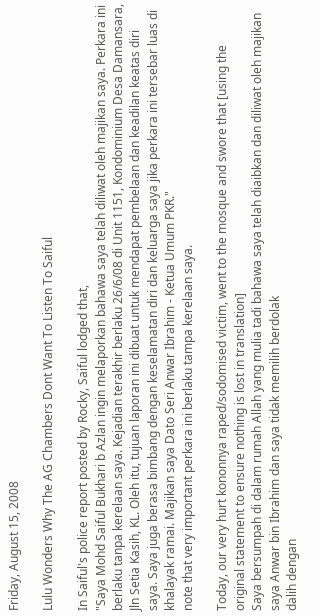Friday, August 15, 2008

Lulu Wonders Why The AG Chambers Dont Want To Listen To Saiful

In Saiful's police report posted by Rocky, Saiful lodged that,
"Saya Mohd Saiful Bukhari b Azlan ingin melaporkan bahawa saya telah diliwat oleh majikan saya. Perkara ini berlaku tanpa kerelaan saya. Kejadian terakhir berlaku 26/6/08 di Unit 1151, Kondominium Desa Damansara, Jln Setia Kasih, KL. Oleh itu, tujuan laporan ini dibuat untuk mendapat pembelaan dan keadilan keatas diri saya. Saya juga berasa bimbang dengan keselamatan diri dan keluarga saya jika perkara ini tersebar luas di khalayak ramai. Majikan saya Dato Seri Anwar Ibrahim - Ketua Umum PKR."
note that very important perkara ini berlaku tampa kerelaan saya.

Today, our very hurt kononnya raped/sodomised victim, went to the mosque and swore that [using the original statement to ensure nothing is lost in translation]
Saya bersumpah di dalam rumah Allah yang mulia tadi bahawa saya telah diaibkan dan diliwat oleh majikan saya Anwar bin Ibrahim dan saya tidak memilih berdolak
dalih dengan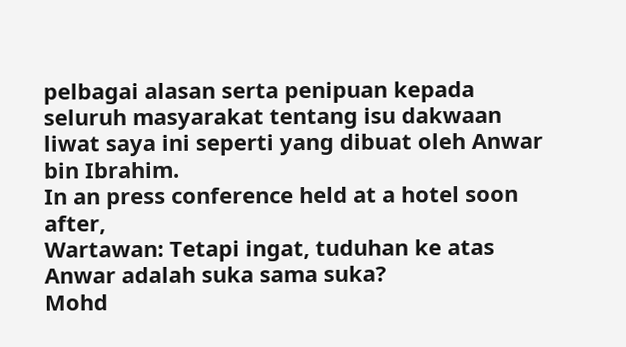pelbagai alasan serta penipuan kepada seluruh masyarakat tentang isu dakwaan liwat saya ini seperti yang dibuat oleh Anwar bin Ibrahim.
In an press conference held at a hotel soon after,
Wartawan: Tetapi ingat, tuduhan ke atas Anwar adalah suka sama suka?
Mohd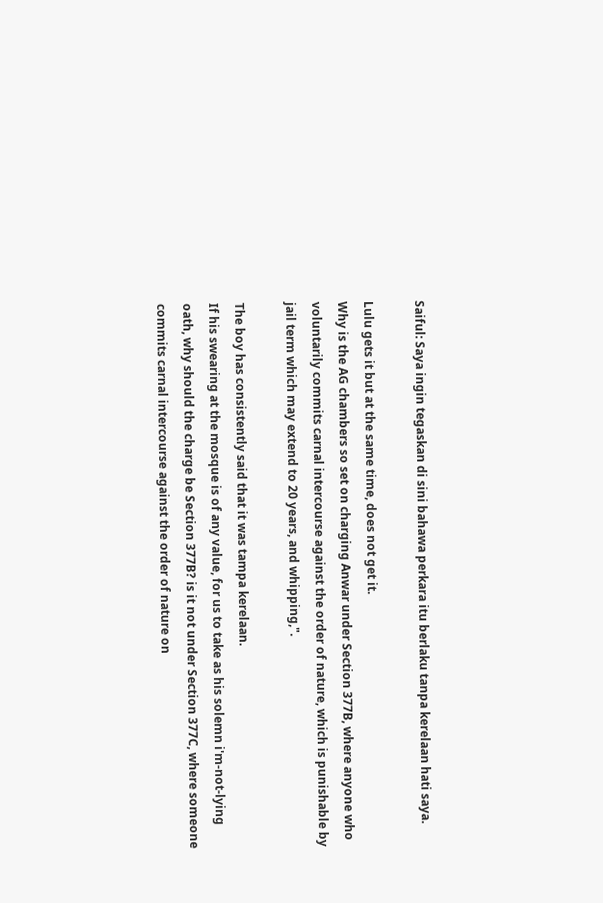Saiful: Saya ingin tegaskan di sini bahawa perkara itu berlaku tanpa kerelaan hati saya.

Lulu gets it but at the same time, does not get it.
Why is the AG chambers so set on charging Anwar under Section 377B, where anyone who voluntarily commits carnal intercourse against the order of nature, which is punishable by jail term which may extend to 20 years, and whipping,".

The boy has consistently said that it was tampa kerelaan.
If his swearing at the mosque is of any value, for us to take as his solemn i'm-not-lying oath, why should the charge be Section 377B? is it not under Section 377C, where someone commits carnal intercourse against the order of nature on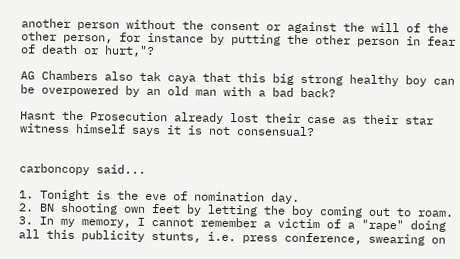another person without the consent or against the will of the other person, for instance by putting the other person in fear of death or hurt,"?

AG Chambers also tak caya that this big strong healthy boy can be overpowered by an old man with a bad back?

Hasnt the Prosecution already lost their case as their star witness himself says it is not consensual?


carboncopy said...

1. Tonight is the eve of nomination day.
2. BN shooting own feet by letting the boy coming out to roam.
3. In my memory, I cannot remember a victim of a "rape" doing all this publicity stunts, i.e. press conference, swearing on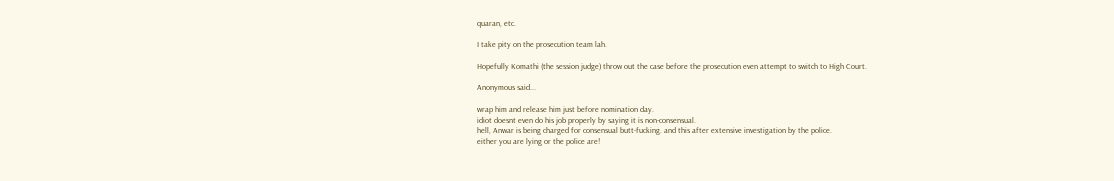quaran, etc.

I take pity on the prosecution team lah.

Hopefully Komathi (the session judge) throw out the case before the prosecution even attempt to switch to High Court.

Anonymous said...

wrap him and release him just before nomination day.
idiot doesnt even do his job properly by saying it is non-consensual.
hell, Anwar is being charged for consensual butt-fucking. and this after extensive investigation by the police.
either you are lying or the police are!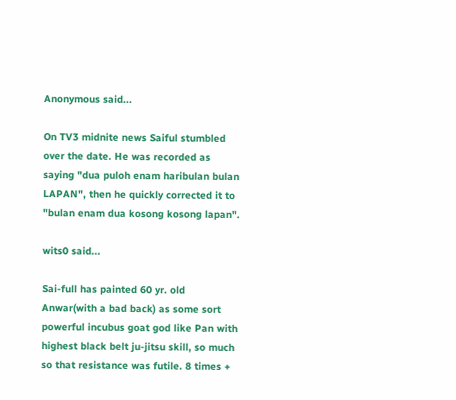Anonymous said...

On TV3 midnite news Saiful stumbled over the date. He was recorded as saying "dua puloh enam haribulan bulan LAPAN", then he quickly corrected it to "bulan enam dua kosong kosong lapan".

wits0 said...

Sai-full has painted 60 yr. old Anwar(with a bad back) as some sort powerful incubus goat god like Pan with highest black belt ju-jitsu skill, so much so that resistance was futile. 8 times +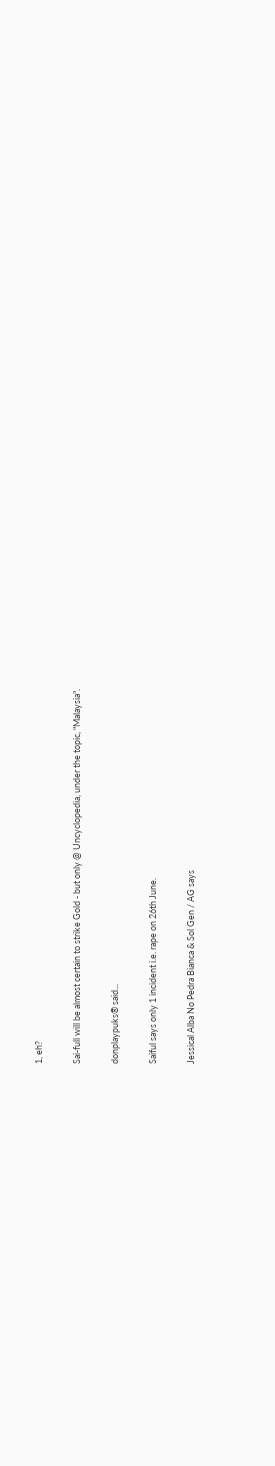1, eh?

Sai-full will be almost certain to strike Gold - but only @ Uncyclopedia, under the topic, "Malaysia".

donplaypuks® said...

Saiful says only 1 incident i.e. rape on 26th June.

Jessical Alba No Pedra Bianca & Sol Gen / AG says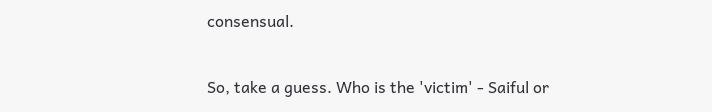consensual.

So, take a guess. Who is the 'victim' - Saiful or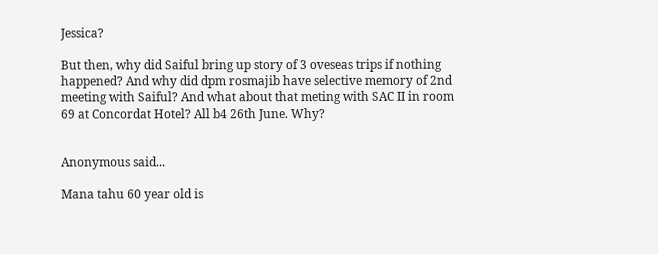Jessica?

But then, why did Saiful bring up story of 3 oveseas trips if nothing happened? And why did dpm rosmajib have selective memory of 2nd meeting with Saiful? And what about that meting with SAC II in room 69 at Concordat Hotel? All b4 26th June. Why?


Anonymous said...

Mana tahu 60 year old is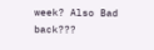week? Also Bad back???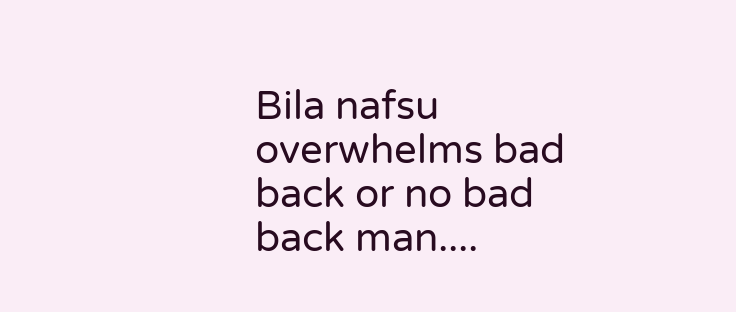Bila nafsu overwhelms bad back or no bad back man....